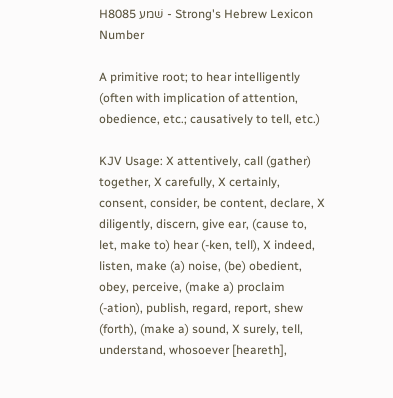H8085 שׁמע - Strong's Hebrew Lexicon Number

A primitive root; to hear intelligently (often with implication of attention, obedience, etc.; causatively to tell, etc.)

KJV Usage: X attentively, call (gather) together, X carefully, X certainly, consent, consider, be content, declare, X diligently, discern, give ear, (cause to, let, make to) hear (-ken, tell), X indeed, listen, make (a) noise, (be) obedient, obey, perceive, (make a) proclaim (-ation), publish, regard, report, shew (forth), (make a) sound, X surely, tell, understand, whosoever [heareth],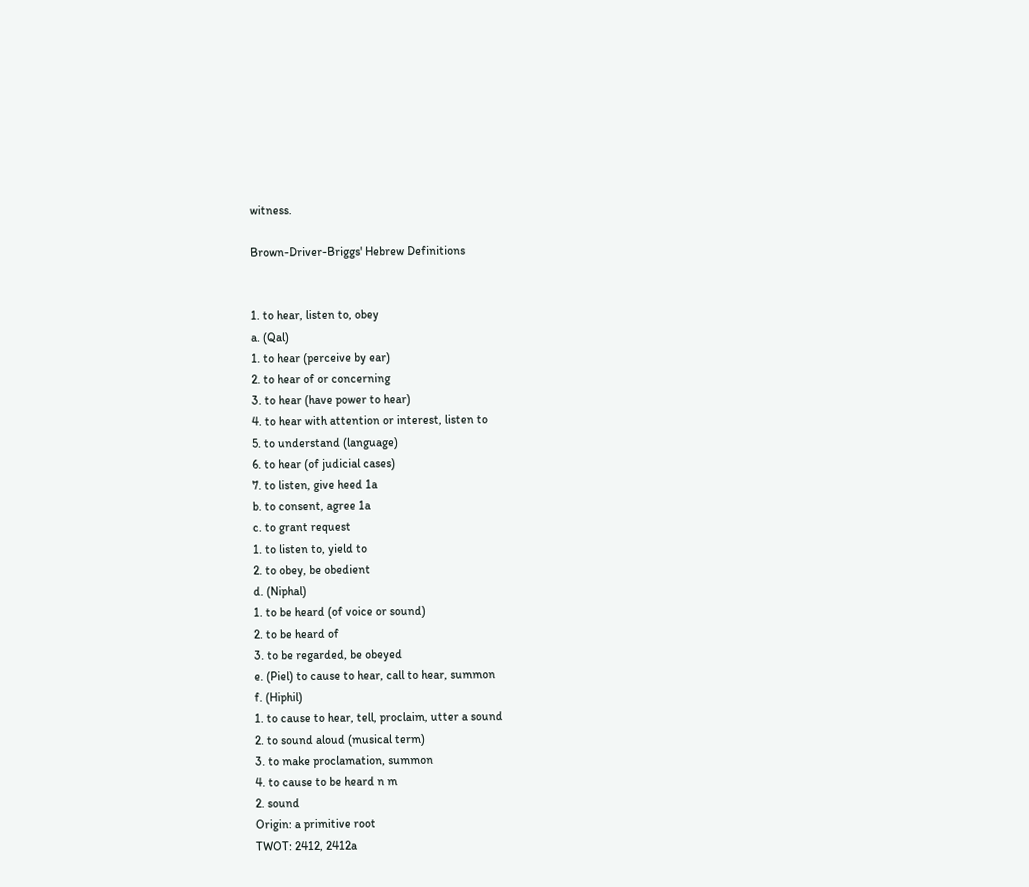witness.

Brown-Driver-Briggs' Hebrew Definitions


1. to hear, listen to, obey
a. (Qal)
1. to hear (perceive by ear)
2. to hear of or concerning
3. to hear (have power to hear)
4. to hear with attention or interest, listen to
5. to understand (language)
6. to hear (of judicial cases)
7. to listen, give heed 1a
b. to consent, agree 1a
c. to grant request
1. to listen to, yield to
2. to obey, be obedient
d. (Niphal)
1. to be heard (of voice or sound)
2. to be heard of
3. to be regarded, be obeyed
e. (Piel) to cause to hear, call to hear, summon
f. (Hiphil)
1. to cause to hear, tell, proclaim, utter a sound
2. to sound aloud (musical term)
3. to make proclamation, summon
4. to cause to be heard n m
2. sound
Origin: a primitive root
TWOT: 2412, 2412a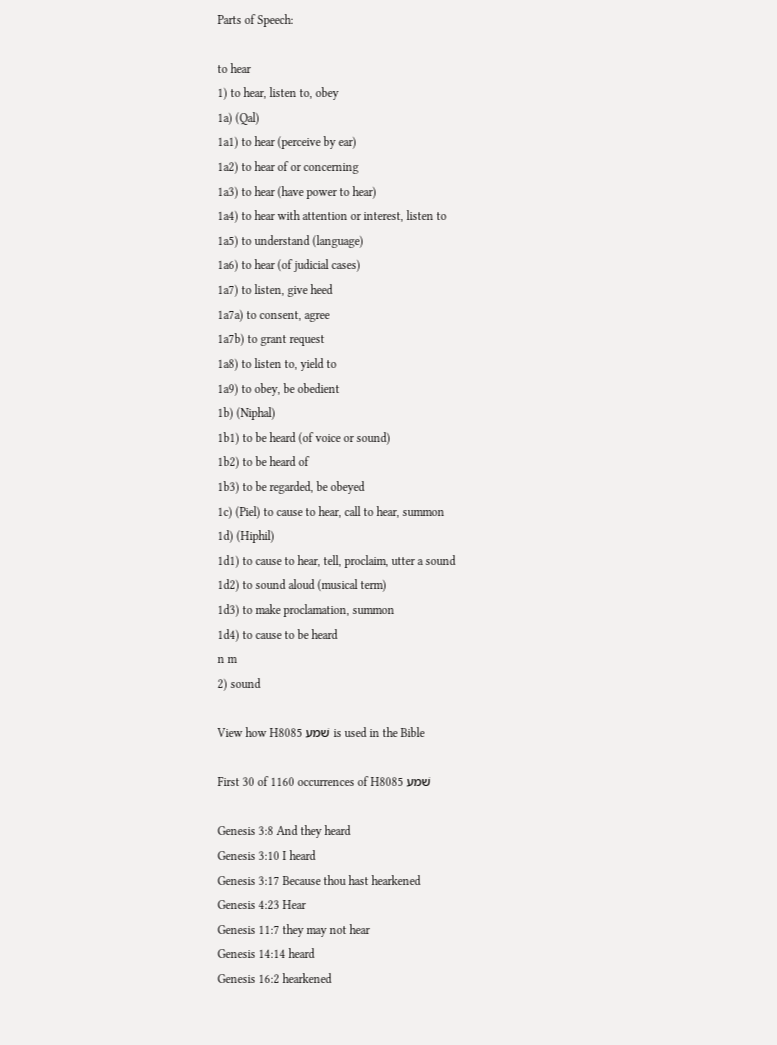Parts of Speech:

to hear
1) to hear, listen to, obey
1a) (Qal)
1a1) to hear (perceive by ear)
1a2) to hear of or concerning
1a3) to hear (have power to hear)
1a4) to hear with attention or interest, listen to
1a5) to understand (language)
1a6) to hear (of judicial cases)
1a7) to listen, give heed
1a7a) to consent, agree
1a7b) to grant request
1a8) to listen to, yield to
1a9) to obey, be obedient
1b) (Niphal)
1b1) to be heard (of voice or sound)
1b2) to be heard of
1b3) to be regarded, be obeyed
1c) (Piel) to cause to hear, call to hear, summon
1d) (Hiphil)
1d1) to cause to hear, tell, proclaim, utter a sound
1d2) to sound aloud (musical term)
1d3) to make proclamation, summon
1d4) to cause to be heard
n m
2) sound

View how H8085 שׁמע is used in the Bible

First 30 of 1160 occurrences of H8085 שׁמע

Genesis 3:8 And they heard
Genesis 3:10 I heard
Genesis 3:17 Because thou hast hearkened
Genesis 4:23 Hear
Genesis 11:7 they may not hear
Genesis 14:14 heard
Genesis 16:2 hearkened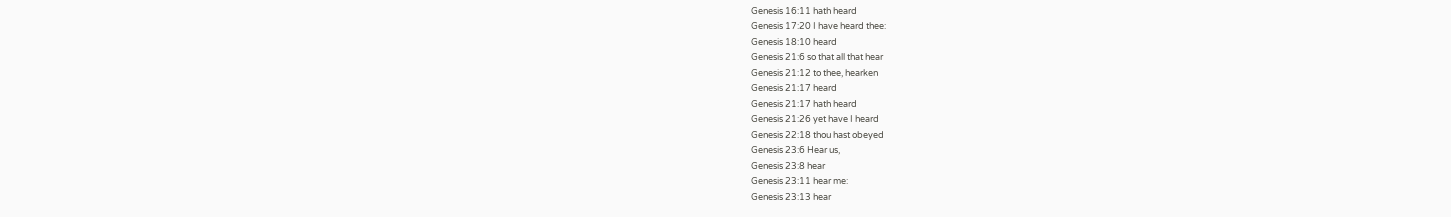Genesis 16:11 hath heard
Genesis 17:20 I have heard thee:
Genesis 18:10 heard
Genesis 21:6 so that all that hear
Genesis 21:12 to thee, hearken
Genesis 21:17 heard
Genesis 21:17 hath heard
Genesis 21:26 yet have I heard
Genesis 22:18 thou hast obeyed
Genesis 23:6 Hear us,
Genesis 23:8 hear
Genesis 23:11 hear me:
Genesis 23:13 hear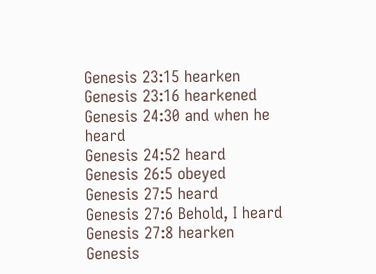Genesis 23:15 hearken
Genesis 23:16 hearkened
Genesis 24:30 and when he heard
Genesis 24:52 heard
Genesis 26:5 obeyed
Genesis 27:5 heard
Genesis 27:6 Behold, I heard
Genesis 27:8 hearken
Genesis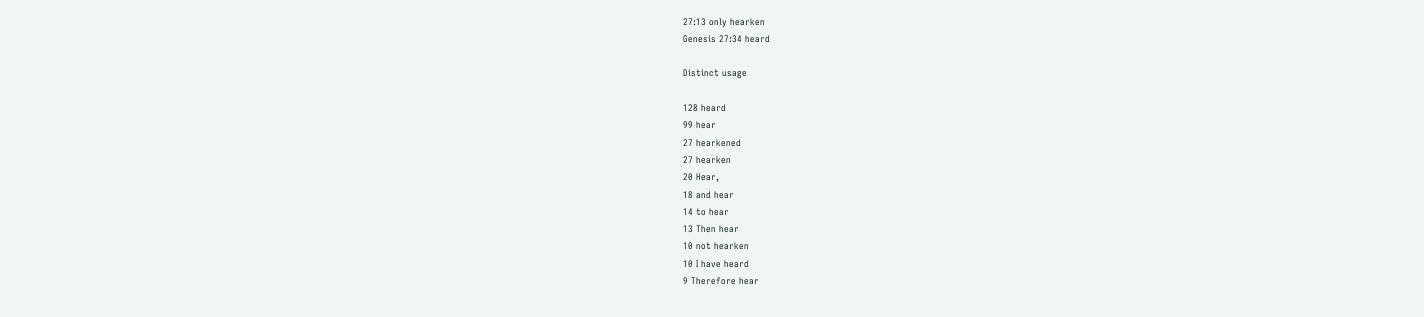27:13 only hearken
Genesis 27:34 heard

Distinct usage

128 heard
99 hear
27 hearkened
27 hearken
20 Hear,
18 and hear
14 to hear
13 Then hear
10 not hearken
10 I have heard
9 Therefore hear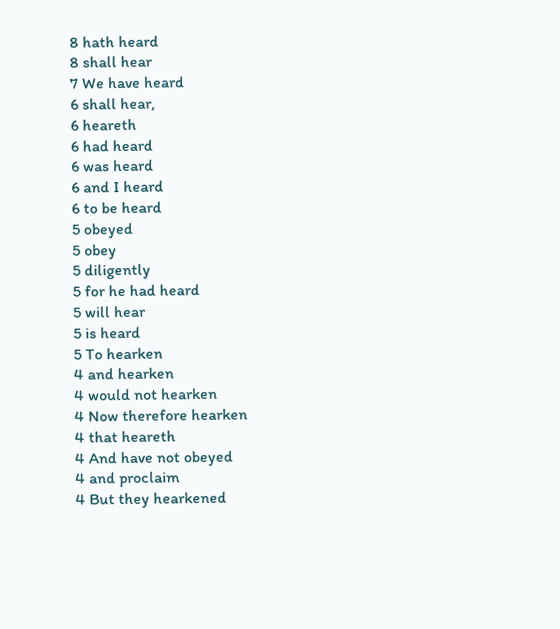8 hath heard
8 shall hear
7 We have heard
6 shall hear,
6 heareth
6 had heard
6 was heard
6 and I heard
6 to be heard
5 obeyed
5 obey
5 diligently
5 for he had heard
5 will hear
5 is heard
5 To hearken
4 and hearken
4 would not hearken
4 Now therefore hearken
4 that heareth
4 And have not obeyed
4 and proclaim
4 But they hearkened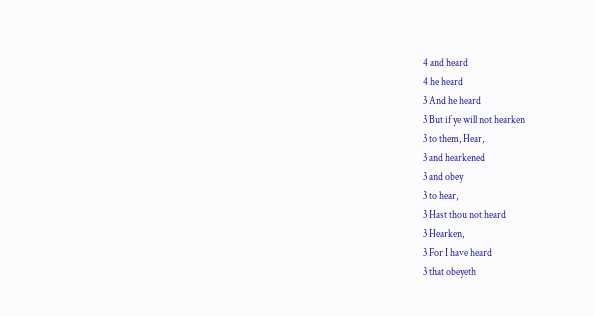4 and heard
4 he heard
3 And he heard
3 But if ye will not hearken
3 to them, Hear,
3 and hearkened
3 and obey
3 to hear,
3 Hast thou not heard
3 Hearken,
3 For I have heard
3 that obeyeth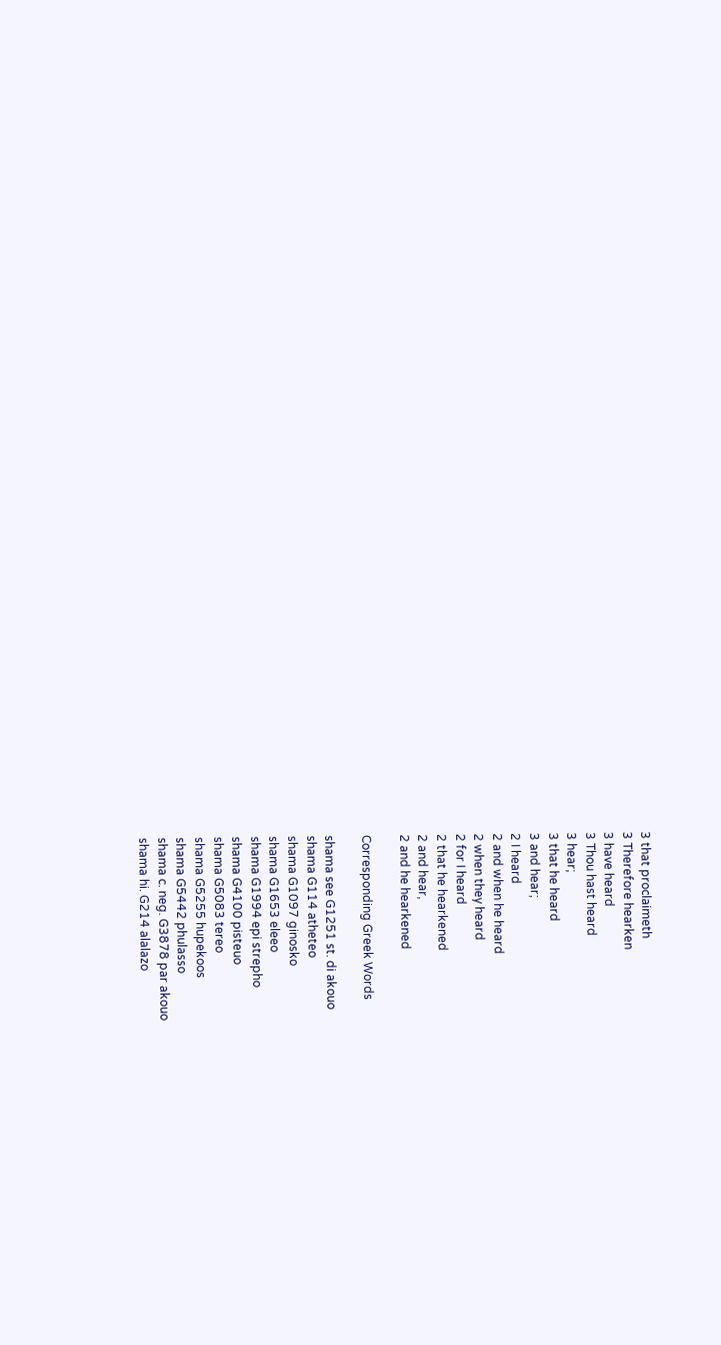3 that proclaimeth
3 Therefore hearken
3 have heard
3 Thou hast heard
3 hear;
3 that he heard
3 and hear;
2 I heard
2 and when he heard
2 when they heard
2 for I heard
2 that he hearkened
2 and hear,
2 and he hearkened

Corresponding Greek Words

shama see G1251 st. di akouo
shama G114 atheteo
shama G1097 ginosko
shama G1653 eleeo
shama G1994 epi strepho
shama G4100 pisteuo
shama G5083 tereo
shama G5255 hupekoos
shama G5442 phulasso
shama c. neg. G3878 par akouo
shama hi. G214 alalazo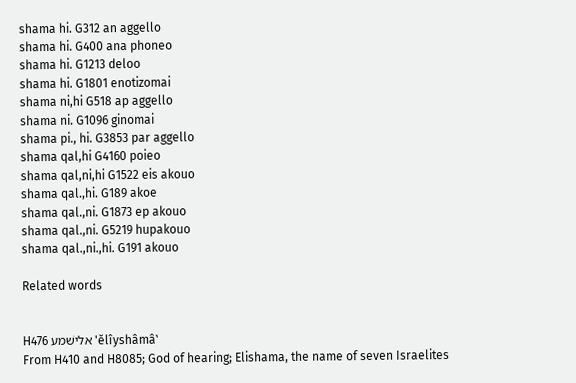shama hi. G312 an aggello
shama hi. G400 ana phoneo
shama hi. G1213 deloo
shama hi. G1801 enotizomai
shama ni,hi G518 ap aggello
shama ni. G1096 ginomai
shama pi., hi. G3853 par aggello
shama qal,hi G4160 poieo
shama qal,ni,hi G1522 eis akouo
shama qal.,hi. G189 akoe
shama qal.,ni. G1873 ep akouo
shama qal.,ni. G5219 hupakouo
shama qal.,ni.,hi. G191 akouo

Related words


H476 אלישׁמע 'ĕlı̂yshâmâ‛
From H410 and H8085; God of hearing; Elishama, the name of seven Israelites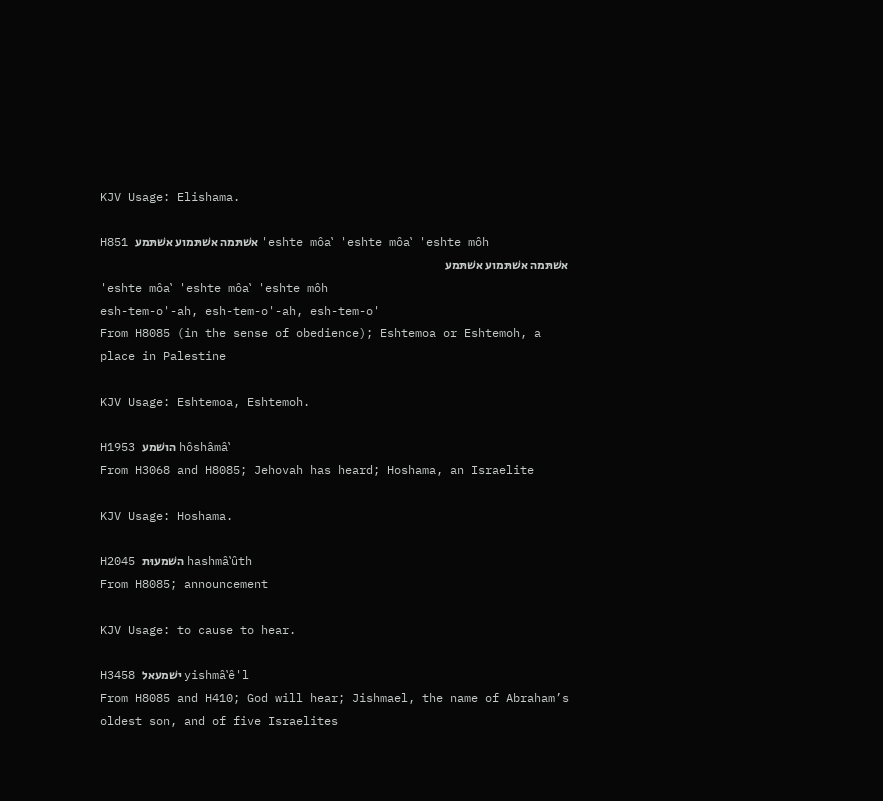KJV Usage: Elishama.

H851 אשׁתּמה אשׁתּמוע אשׁתּמע 'eshte môa‛ 'eshte môa‛ 'eshte môh
אשׁתּמה אשׁתּמוע אשׁתּמע
'eshte môa‛ 'eshte môa‛ 'eshte môh
esh-tem-o'-ah, esh-tem-o'-ah, esh-tem-o'
From H8085 (in the sense of obedience); Eshtemoa or Eshtemoh, a place in Palestine

KJV Usage: Eshtemoa, Eshtemoh.

H1953 הושׁמע hôshâmâ‛
From H3068 and H8085; Jehovah has heard; Hoshama, an Israelite

KJV Usage: Hoshama.

H2045 השׁמעוּת hashmâ‛ûth
From H8085; announcement

KJV Usage: to cause to hear.

H3458 ישׁמעאל yishmâ‛ê'l
From H8085 and H410; God will hear; Jishmael, the name of Abraham’s oldest son, and of five Israelites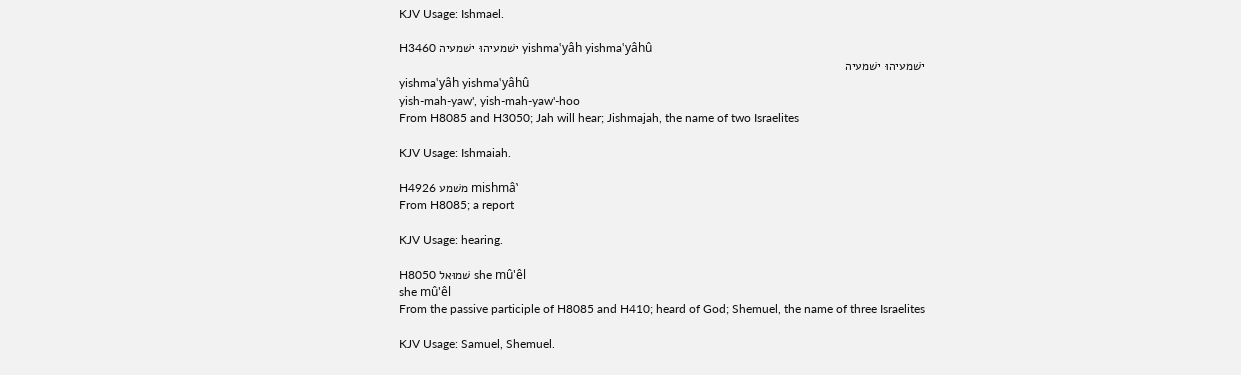KJV Usage: Ishmael.

H3460 ישׁמעיהוּ ישׁמעיה yishma‛yâh yishma‛yâhû
ישׁמעיהוּ ישׁמעיה
yishma‛yâh yishma‛yâhû
yish-mah-yaw', yish-mah-yaw'-hoo
From H8085 and H3050; Jah will hear; Jishmajah, the name of two Israelites

KJV Usage: Ishmaiah.

H4926 משׁמע mishmâ‛
From H8085; a report

KJV Usage: hearing.

H8050 שׁמוּאל she mû'êl
she mû'êl
From the passive participle of H8085 and H410; heard of God; Shemuel, the name of three Israelites

KJV Usage: Samuel, Shemuel.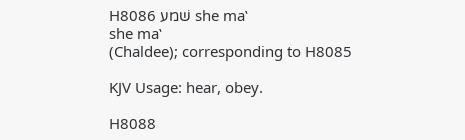H8086 שׁמע she ma‛
she ma‛
(Chaldee); corresponding to H8085

KJV Usage: hear, obey.

H8088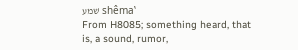שׁמע shêma‛
From H8085; something heard, that is, a sound, rumor,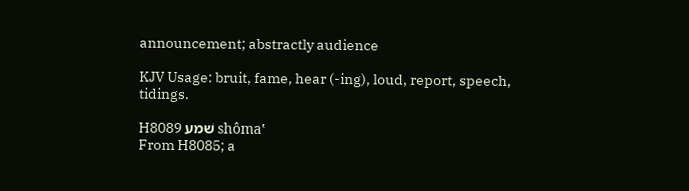announcement; abstractly audience

KJV Usage: bruit, fame, hear (-ing), loud, report, speech, tidings.

H8089 שׁמע shôma‛
From H8085; a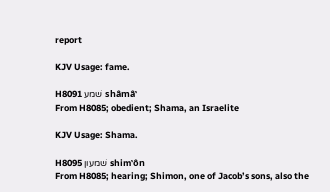report

KJV Usage: fame.

H8091 שׁמע shâmâ‛
From H8085; obedient; Shama, an Israelite

KJV Usage: Shama.

H8095 שׁמעון shim‛ôn
From H8085; hearing; Shimon, one of Jacob’s sons, also the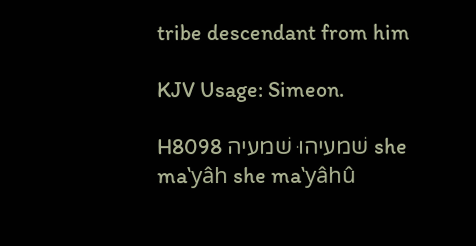tribe descendant from him

KJV Usage: Simeon.

H8098 שׁמעיהוּ שׁמעיה she ma‛yâh she ma‛yâhû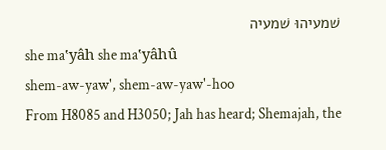שׁמעיהוּ שׁמעיה
she ma‛yâh she ma‛yâhû
shem-aw-yaw', shem-aw-yaw'-hoo
From H8085 and H3050; Jah has heard; Shemajah, the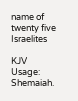name of twenty five Israelites

KJV Usage: Shemaiah.